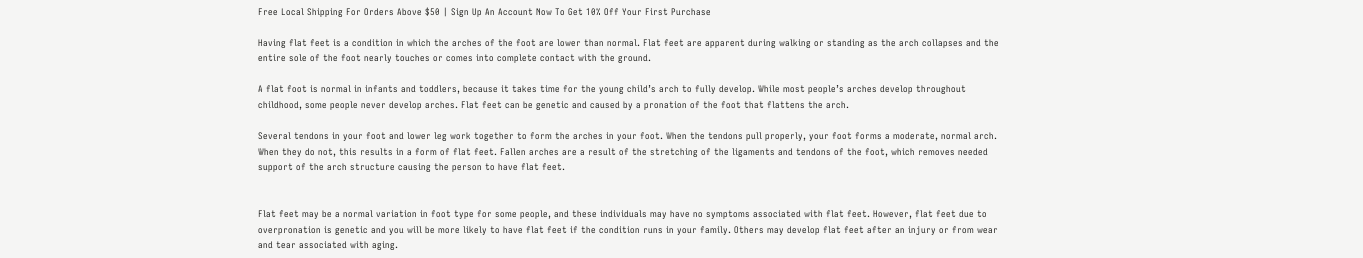Free Local Shipping For Orders Above $50 | Sign Up An Account Now To Get 10% Off Your First Purchase

Having flat feet is a condition in which the arches of the foot are lower than normal. Flat feet are apparent during walking or standing as the arch collapses and the entire sole of the foot nearly touches or comes into complete contact with the ground.

A flat foot is normal in infants and toddlers, because it takes time for the young child’s arch to fully develop. While most people’s arches develop throughout childhood, some people never develop arches. Flat feet can be genetic and caused by a pronation of the foot that flattens the arch.

Several tendons in your foot and lower leg work together to form the arches in your foot. When the tendons pull properly, your foot forms a moderate, normal arch. When they do not, this results in a form of flat feet. Fallen arches are a result of the stretching of the ligaments and tendons of the foot, which removes needed support of the arch structure causing the person to have flat feet.


Flat feet may be a normal variation in foot type for some people, and these individuals may have no symptoms associated with flat feet. However, flat feet due to overpronation is genetic and you will be more likely to have flat feet if the condition runs in your family. Others may develop flat feet after an injury or from wear and tear associated with aging.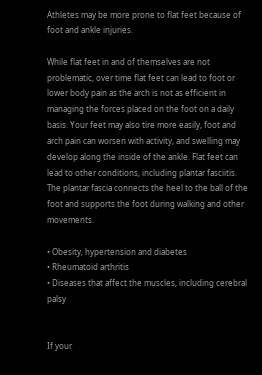Athletes may be more prone to flat feet because of foot and ankle injuries.

While flat feet in and of themselves are not problematic, over time flat feet can lead to foot or lower body pain as the arch is not as efficient in managing the forces placed on the foot on a daily basis. Your feet may also tire more easily, foot and arch pain can worsen with activity, and swelling may develop along the inside of the ankle. Flat feet can lead to other conditions, including plantar fasciitis. The plantar fascia connects the heel to the ball of the foot and supports the foot during walking and other movements.

• Obesity, hypertension and diabetes
• Rheumatoid arthritis
• Diseases that affect the muscles, including cerebral palsy


If your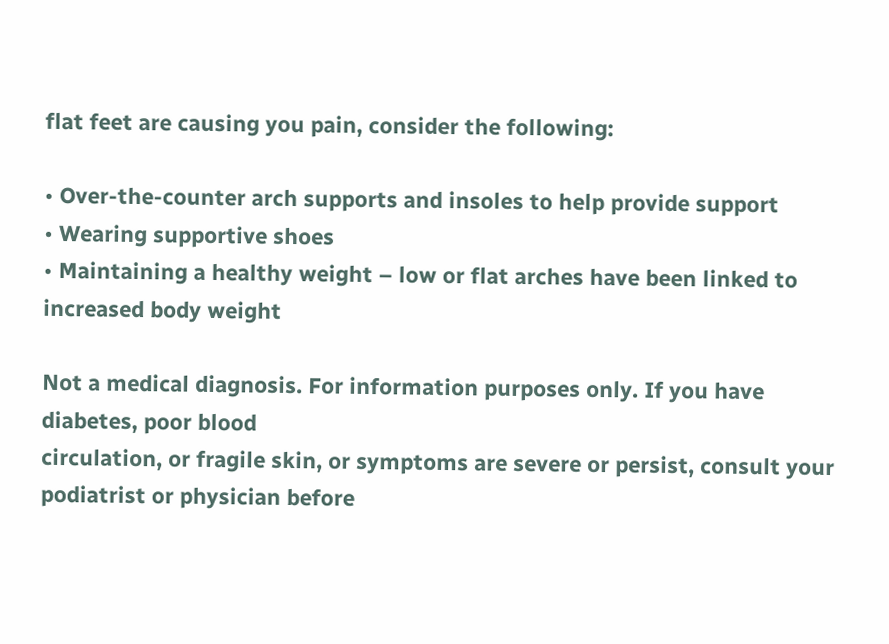flat feet are causing you pain, consider the following:

• Over-the-counter arch supports and insoles to help provide support
• Wearing supportive shoes
• Maintaining a healthy weight – low or flat arches have been linked to increased body weight

Not a medical diagnosis. For information purposes only. If you have diabetes, poor blood
circulation, or fragile skin, or symptoms are severe or persist, consult your podiatrist or physician before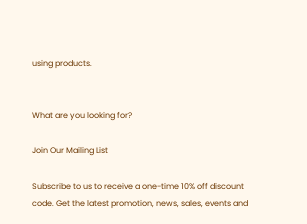using products.


What are you looking for?

Join Our Mailing List

Subscribe to us to receive a one-time 10% off discount code. Get the latest promotion, news, sales, events and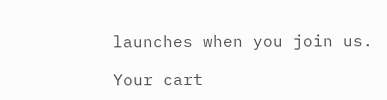launches when you join us.

Your cart